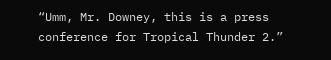“Umm, Mr. Downey, this is a press conference for Tropical Thunder 2.”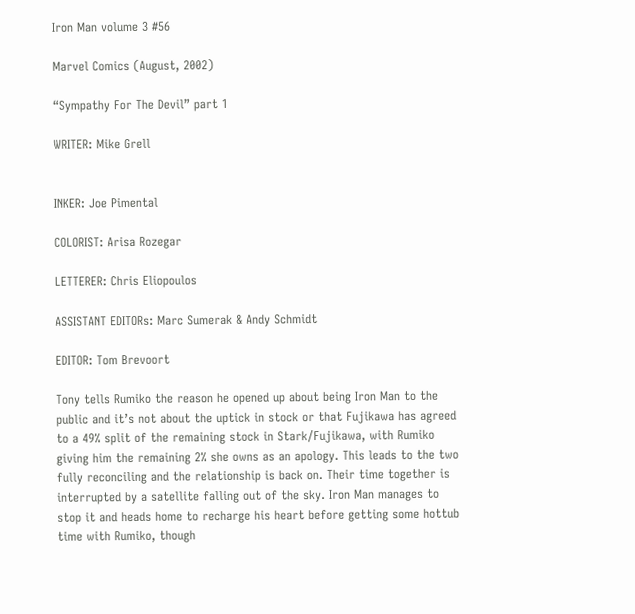Iron Man volume 3 #56

Marvel Comics (August, 2002)

“Sympathy For The Devil” part 1

WRITER: Mike Grell


INKER: Joe Pimental

COLORIST: Arisa Rozegar

LETTERER: Chris Eliopoulos

ASSISTANT EDITORs: Marc Sumerak & Andy Schmidt

EDITOR: Tom Brevoort

Tony tells Rumiko the reason he opened up about being Iron Man to the public and it’s not about the uptick in stock or that Fujikawa has agreed to a 49% split of the remaining stock in Stark/Fujikawa, with Rumiko giving him the remaining 2% she owns as an apology. This leads to the two fully reconciling and the relationship is back on. Their time together is interrupted by a satellite falling out of the sky. Iron Man manages to stop it and heads home to recharge his heart before getting some hottub time with Rumiko, though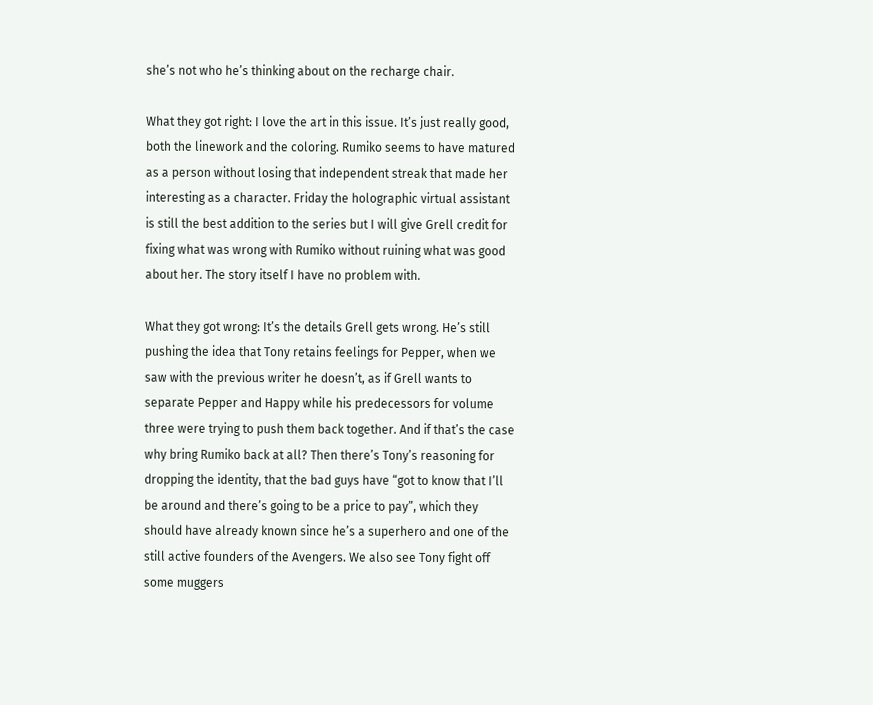she’s not who he’s thinking about on the recharge chair.

What they got right: I love the art in this issue. It’s just really good, both the linework and the coloring. Rumiko seems to have matured as a person without losing that independent streak that made her interesting as a character. Friday the holographic virtual assistant is still the best addition to the series but I will give Grell credit for fixing what was wrong with Rumiko without ruining what was good about her. The story itself I have no problem with.

What they got wrong: It’s the details Grell gets wrong. He’s still pushing the idea that Tony retains feelings for Pepper, when we saw with the previous writer he doesn’t, as if Grell wants to separate Pepper and Happy while his predecessors for volume three were trying to push them back together. And if that’s the case why bring Rumiko back at all? Then there’s Tony’s reasoning for dropping the identity, that the bad guys have “got to know that I’ll be around and there’s going to be a price to pay”, which they should have already known since he’s a superhero and one of the still active founders of the Avengers. We also see Tony fight off some muggers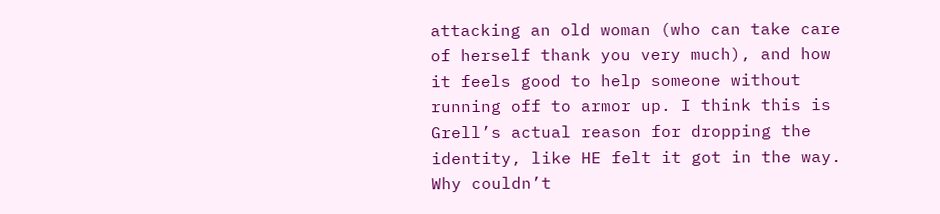attacking an old woman (who can take care of herself thank you very much), and how it feels good to help someone without running off to armor up. I think this is Grell’s actual reason for dropping the identity, like HE felt it got in the way. Why couldn’t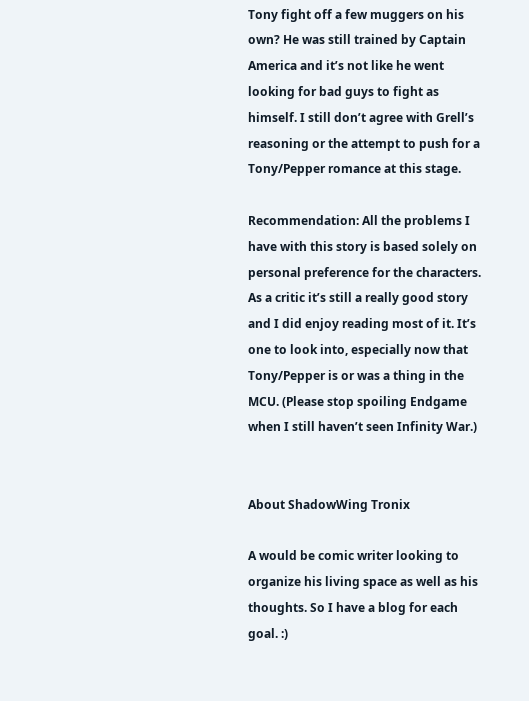Tony fight off a few muggers on his own? He was still trained by Captain America and it’s not like he went looking for bad guys to fight as himself. I still don’t agree with Grell’s reasoning or the attempt to push for a Tony/Pepper romance at this stage.

Recommendation: All the problems I have with this story is based solely on personal preference for the characters. As a critic it’s still a really good story and I did enjoy reading most of it. It’s one to look into, especially now that Tony/Pepper is or was a thing in the MCU. (Please stop spoiling Endgame when I still haven’t seen Infinity War.)


About ShadowWing Tronix

A would be comic writer looking to organize his living space as well as his thoughts. So I have a blog for each goal. :)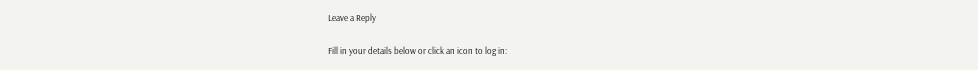Leave a Reply

Fill in your details below or click an icon to log in: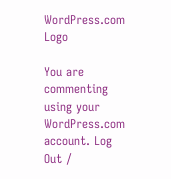WordPress.com Logo

You are commenting using your WordPress.com account. Log Out /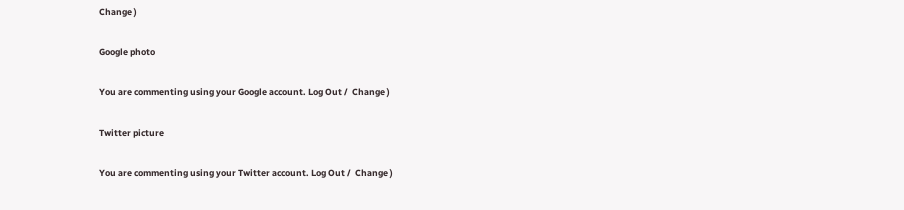Change )

Google photo

You are commenting using your Google account. Log Out /  Change )

Twitter picture

You are commenting using your Twitter account. Log Out /  Change )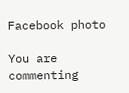Facebook photo

You are commenting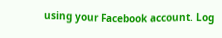using your Facebook account. Log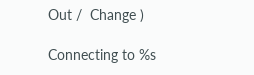Out /  Change )

Connecting to %s